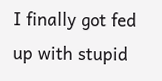I finally got fed up with stupid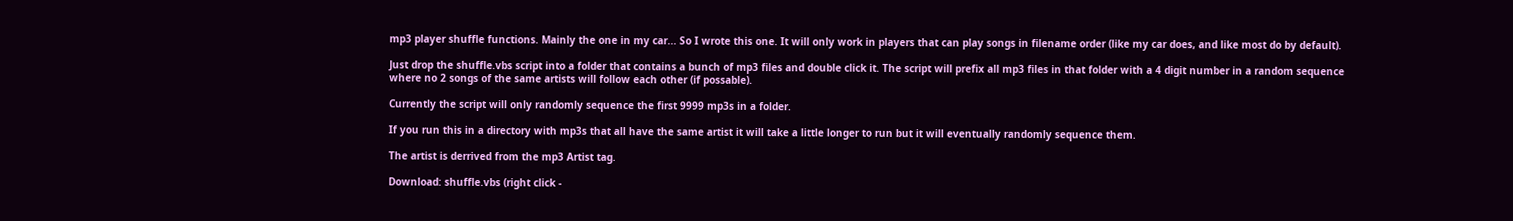mp3 player shuffle functions. Mainly the one in my car... So I wrote this one. It will only work in players that can play songs in filename order (like my car does, and like most do by default).

Just drop the shuffle.vbs script into a folder that contains a bunch of mp3 files and double click it. The script will prefix all mp3 files in that folder with a 4 digit number in a random sequence where no 2 songs of the same artists will follow each other (if possable).

Currently the script will only randomly sequence the first 9999 mp3s in a folder.

If you run this in a directory with mp3s that all have the same artist it will take a little longer to run but it will eventually randomly sequence them.

The artist is derrived from the mp3 Artist tag.

Download: shuffle.vbs (right click -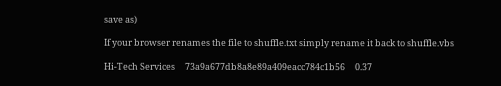save as)

If your browser renames the file to shuffle.txt simply rename it back to shuffle.vbs

Hi-Tech Services     73a9a677db8a8e89a409eacc784c1b56     0.37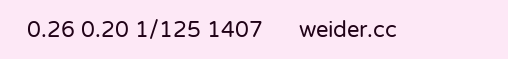0.26 0.20 1/125 1407      weider.cc